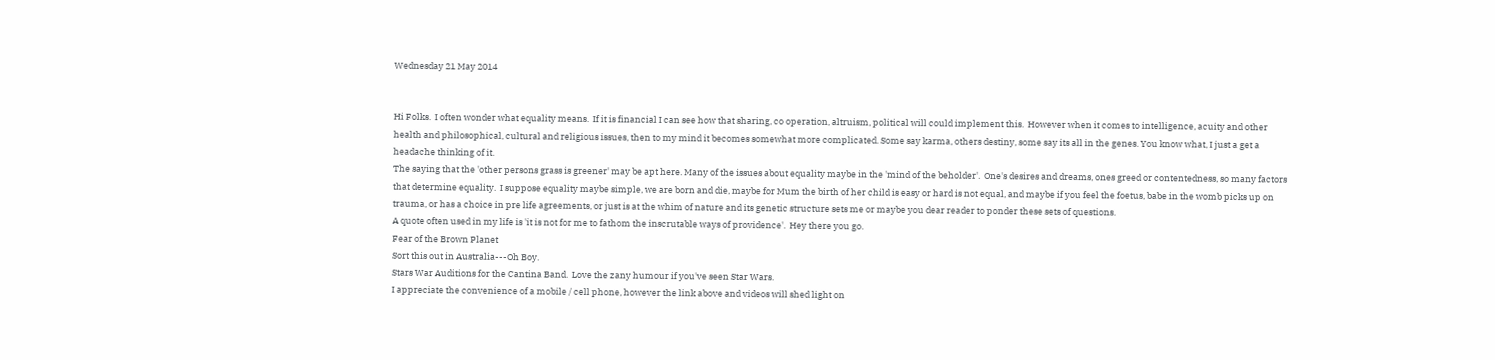Wednesday 21 May 2014


Hi Folks.  I often wonder what equality means.  If it is financial I can see how that sharing, co operation, altruism, political will could implement this.  However when it comes to intelligence, acuity and other health and philosophical, cultural and religious issues, then to my mind it becomes somewhat more complicated. Some say karma, others destiny, some say its all in the genes. You know what, I just a get a headache thinking of it.
The saying that the 'other persons grass is greener' may be apt here. Many of the issues about equality maybe in the 'mind of the beholder'.  One's desires and dreams, ones greed or contentedness, so many factors that determine equality.  I suppose equality maybe simple, we are born and die, maybe for Mum the birth of her child is easy or hard is not equal, and maybe if you feel the foetus, babe in the womb picks up on trauma, or has a choice in pre life agreements, or just is at the whim of nature and its genetic structure sets me or maybe you dear reader to ponder these sets of questions.
A quote often used in my life is 'it is not for me to fathom the inscrutable ways of providence'.  Hey there you go.
Fear of the Brown Planet
Sort this out in Australia---Oh Boy.
Stars War Auditions for the Cantina Band.  Love the zany humour if you've seen Star Wars.
I appreciate the convenience of a mobile / cell phone, however the link above and videos will shed light on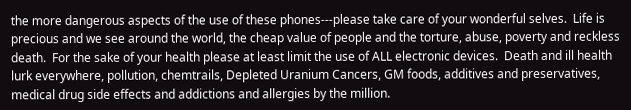the more dangerous aspects of the use of these phones---please take care of your wonderful selves.  Life is precious and we see around the world, the cheap value of people and the torture, abuse, poverty and reckless death.  For the sake of your health please at least limit the use of ALL electronic devices.  Death and ill health lurk everywhere, pollution, chemtrails, Depleted Uranium Cancers, GM foods, additives and preservatives, medical drug side effects and addictions and allergies by the million.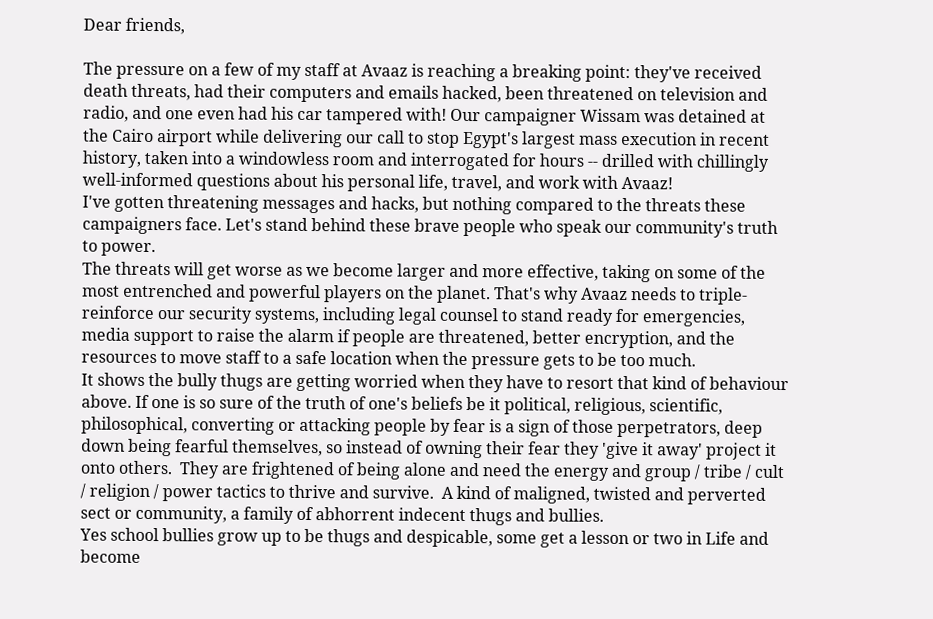Dear friends,

The pressure on a few of my staff at Avaaz is reaching a breaking point: they've received death threats, had their computers and emails hacked, been threatened on television and radio, and one even had his car tampered with! Our campaigner Wissam was detained at the Cairo airport while delivering our call to stop Egypt's largest mass execution in recent history, taken into a windowless room and interrogated for hours -- drilled with chillingly well-informed questions about his personal life, travel, and work with Avaaz!
I've gotten threatening messages and hacks, but nothing compared to the threats these campaigners face. Let's stand behind these brave people who speak our community's truth to power.
The threats will get worse as we become larger and more effective, taking on some of the most entrenched and powerful players on the planet. That's why Avaaz needs to triple-reinforce our security systems, including legal counsel to stand ready for emergencies, media support to raise the alarm if people are threatened, better encryption, and the resources to move staff to a safe location when the pressure gets to be too much.
It shows the bully thugs are getting worried when they have to resort that kind of behaviour above. If one is so sure of the truth of one's beliefs be it political, religious, scientific, philosophical, converting or attacking people by fear is a sign of those perpetrators, deep down being fearful themselves, so instead of owning their fear they 'give it away' project it onto others.  They are frightened of being alone and need the energy and group / tribe / cult / religion / power tactics to thrive and survive.  A kind of maligned, twisted and perverted sect or community, a family of abhorrent indecent thugs and bullies.
Yes school bullies grow up to be thugs and despicable, some get a lesson or two in Life and become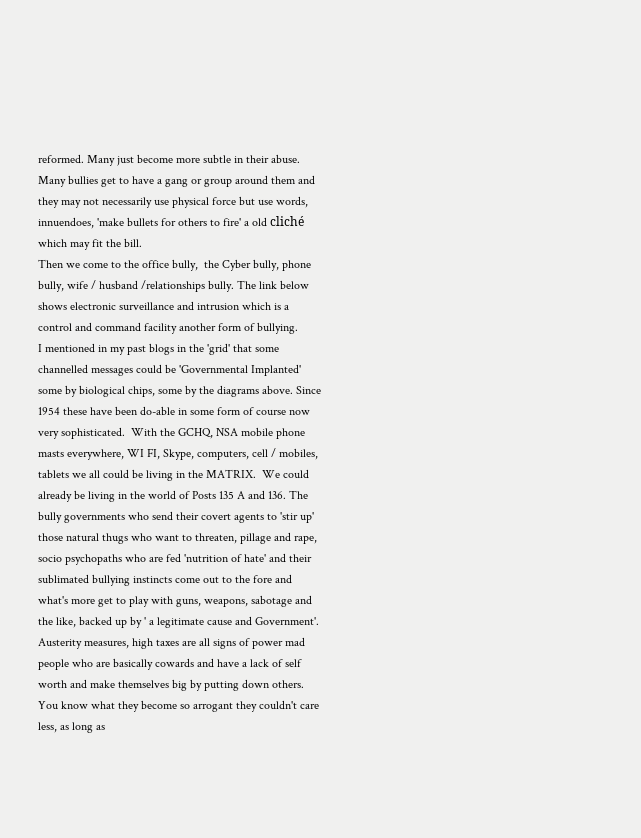reformed. Many just become more subtle in their abuse.
Many bullies get to have a gang or group around them and they may not necessarily use physical force but use words, innuendoes, 'make bullets for others to fire' a old cliché which may fit the bill.
Then we come to the office bully,  the Cyber bully, phone bully, wife / husband /relationships bully. The link below shows electronic surveillance and intrusion which is a control and command facility another form of bullying.
I mentioned in my past blogs in the 'grid' that some channelled messages could be 'Governmental Implanted' some by biological chips, some by the diagrams above. Since 1954 these have been do-able in some form of course now very sophisticated.  With the GCHQ, NSA mobile phone masts everywhere, WI FI, Skype, computers, cell / mobiles, tablets we all could be living in the MATRIX.  We could already be living in the world of Posts 135 A and 136. The bully governments who send their covert agents to 'stir up' those natural thugs who want to threaten, pillage and rape, socio psychopaths who are fed 'nutrition of hate' and their sublimated bullying instincts come out to the fore and what's more get to play with guns, weapons, sabotage and the like, backed up by ' a legitimate cause and Government'.  Austerity measures, high taxes are all signs of power mad people who are basically cowards and have a lack of self worth and make themselves big by putting down others. You know what they become so arrogant they couldn't care less, as long as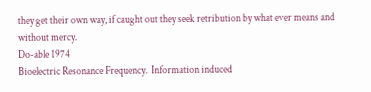they get their own way, if caught out they seek retribution by what ever means and without mercy.
Do-able 1974
Bioelectric Resonance Frequency.  Information induced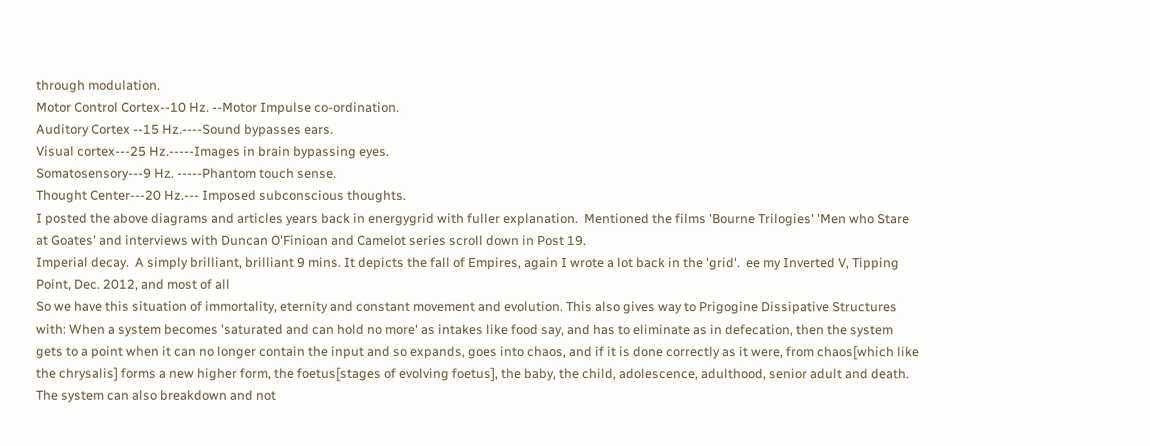through modulation.
Motor Control Cortex--10 Hz. --Motor Impulse co-ordination.
Auditory Cortex --15 Hz.----Sound bypasses ears.
Visual cortex---25 Hz.-----Images in brain bypassing eyes.
Somatosensory---9 Hz. -----Phantom touch sense.
Thought Center---20 Hz.--- Imposed subconscious thoughts.
I posted the above diagrams and articles years back in energygrid with fuller explanation.  Mentioned the films 'Bourne Trilogies' 'Men who Stare at Goates' and interviews with Duncan O'Finioan and Camelot series scroll down in Post 19.
Imperial decay.  A simply brilliant, brilliant 9 mins. It depicts the fall of Empires, again I wrote a lot back in the 'grid'.  ee my Inverted V, Tipping Point, Dec. 2012, and most of all
So we have this situation of immortality, eternity and constant movement and evolution. This also gives way to Prigogine Dissipative Structures with: When a system becomes 'saturated and can hold no more' as intakes like food say, and has to eliminate as in defecation, then the system gets to a point when it can no longer contain the input and so expands, goes into chaos, and if it is done correctly as it were, from chaos[which like the chrysalis] forms a new higher form, the foetus[stages of evolving foetus], the baby, the child, adolescence, adulthood, senior adult and death. The system can also breakdown and not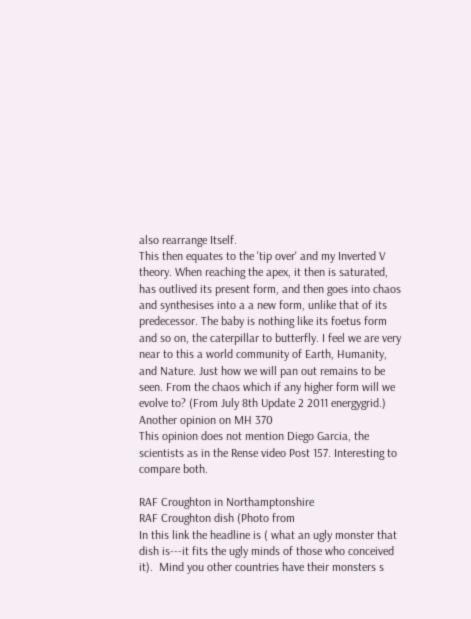also rearrange Itself.
This then equates to the 'tip over' and my Inverted V theory. When reaching the apex, it then is saturated, has outlived its present form, and then goes into chaos and synthesises into a a new form, unlike that of its predecessor. The baby is nothing like its foetus form and so on, the caterpillar to butterfly. I feel we are very near to this a world community of Earth, Humanity, and Nature. Just how we will pan out remains to be seen. From the chaos which if any higher form will we evolve to? (From July 8th Update 2 2011 energygrid.)
Another opinion on MH 370
This opinion does not mention Diego Garcia, the scientists as in the Rense video Post 157. Interesting to compare both.

RAF Croughton in Northamptonshire
RAF Croughton dish (Photo from
In this link the headline is ( what an ugly monster that dish is---it fits the ugly minds of those who conceived it).  Mind you other countries have their monsters s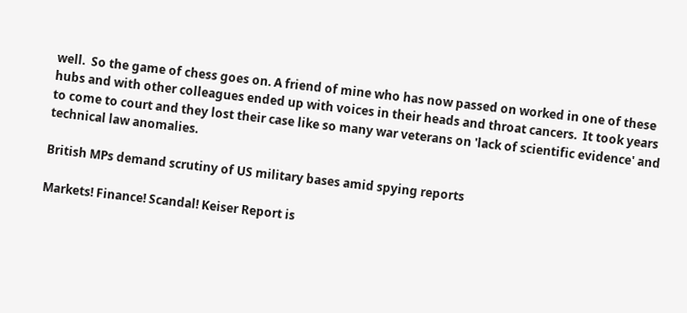well.  So the game of chess goes on. A friend of mine who has now passed on worked in one of these hubs and with other colleagues ended up with voices in their heads and throat cancers.  It took years to come to court and they lost their case like so many war veterans on 'lack of scientific evidence' and technical law anomalies.

British MPs demand scrutiny of US military bases amid spying reports

Markets! Finance! Scandal! Keiser Report is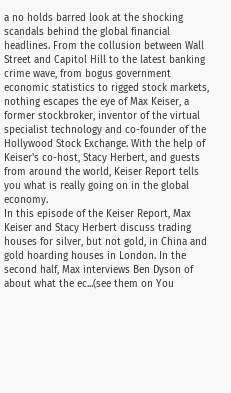a no holds barred look at the shocking scandals behind the global financial headlines. From the collusion between Wall Street and Capitol Hill to the latest banking crime wave, from bogus government economic statistics to rigged stock markets, nothing escapes the eye of Max Keiser, a former stockbroker, inventor of the virtual specialist technology and co-founder of the Hollywood Stock Exchange. With the help of Keiser's co-host, Stacy Herbert, and guests from around the world, Keiser Report tells you what is really going on in the global economy.
In this episode of the Keiser Report, Max Keiser and Stacy Herbert discuss trading houses for silver, but not gold, in China and gold hoarding houses in London. In the second half, Max interviews Ben Dyson of about what the ec...(see them on You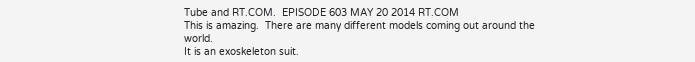Tube and RT.COM.  EPISODE 603 MAY 20 2014 RT.COM
This is amazing.  There are many different models coming out around the world.
It is an exoskeleton suit.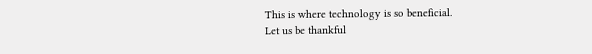This is where technology is so beneficial.
Let us be thankful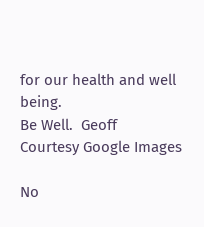for our health and well being.
Be Well.  Geoff
Courtesy Google Images

No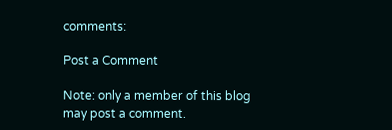comments:

Post a Comment

Note: only a member of this blog may post a comment.